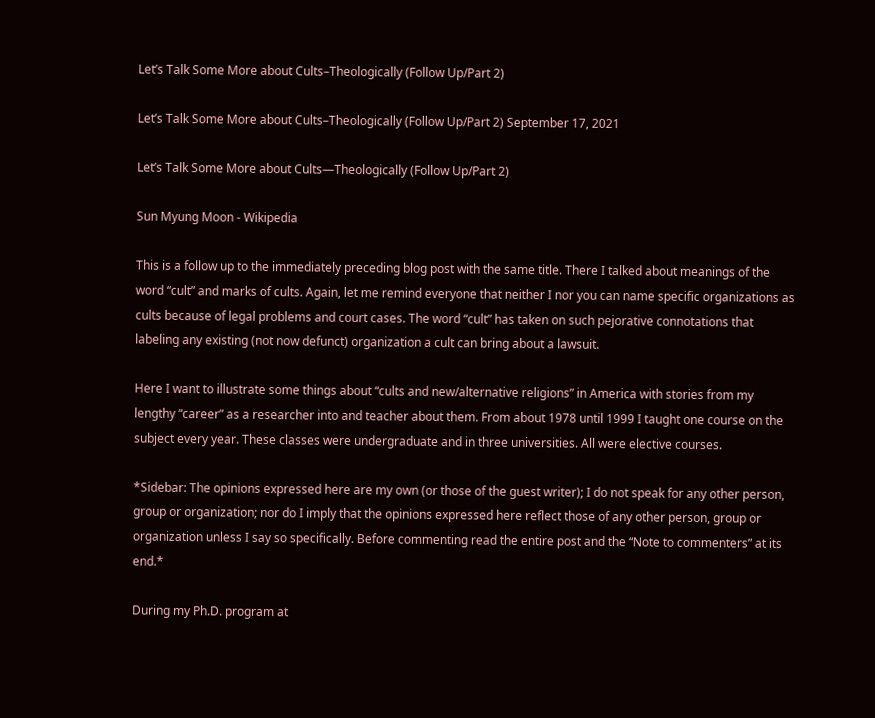Let’s Talk Some More about Cults–Theologically (Follow Up/Part 2)

Let’s Talk Some More about Cults–Theologically (Follow Up/Part 2) September 17, 2021

Let’s Talk Some More about Cults—Theologically (Follow Up/Part 2)

Sun Myung Moon - Wikipedia

This is a follow up to the immediately preceding blog post with the same title. There I talked about meanings of the word “cult” and marks of cults. Again, let me remind everyone that neither I nor you can name specific organizations as cults because of legal problems and court cases. The word “cult” has taken on such pejorative connotations that labeling any existing (not now defunct) organization a cult can bring about a lawsuit.

Here I want to illustrate some things about “cults and new/alternative religions” in America with stories from my lengthy “career” as a researcher into and teacher about them. From about 1978 until 1999 I taught one course on the subject every year. These classes were undergraduate and in three universities. All were elective courses.

*Sidebar: The opinions expressed here are my own (or those of the guest writer); I do not speak for any other person, group or organization; nor do I imply that the opinions expressed here reflect those of any other person, group or organization unless I say so specifically. Before commenting read the entire post and the “Note to commenters” at its end.*

During my Ph.D. program at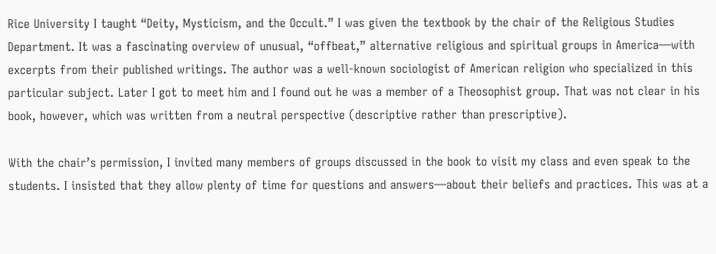Rice University I taught “Deity, Mysticism, and the Occult.” I was given the textbook by the chair of the Religious Studies Department. It was a fascinating overview of unusual, “offbeat,” alternative religious and spiritual groups in America—with excerpts from their published writings. The author was a well-known sociologist of American religion who specialized in this particular subject. Later I got to meet him and I found out he was a member of a Theosophist group. That was not clear in his book, however, which was written from a neutral perspective (descriptive rather than prescriptive).

With the chair’s permission, I invited many members of groups discussed in the book to visit my class and even speak to the students. I insisted that they allow plenty of time for questions and answers—about their beliefs and practices. This was at a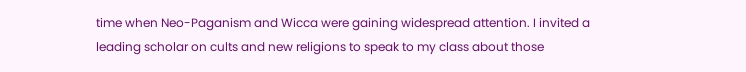time when Neo-Paganism and Wicca were gaining widespread attention. I invited a leading scholar on cults and new religions to speak to my class about those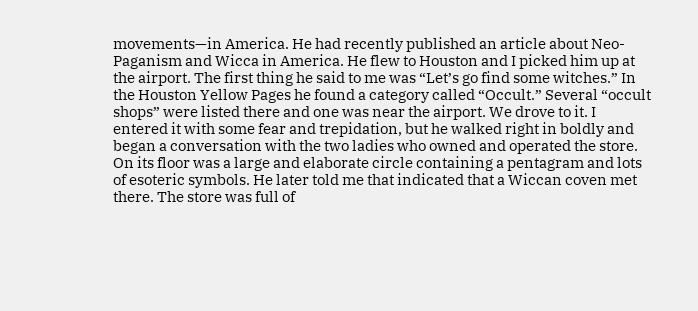movements—in America. He had recently published an article about Neo-Paganism and Wicca in America. He flew to Houston and I picked him up at the airport. The first thing he said to me was “Let’s go find some witches.” In the Houston Yellow Pages he found a category called “Occult.” Several “occult shops” were listed there and one was near the airport. We drove to it. I entered it with some fear and trepidation, but he walked right in boldly and began a conversation with the two ladies who owned and operated the store. On its floor was a large and elaborate circle containing a pentagram and lots of esoteric symbols. He later told me that indicated that a Wiccan coven met there. The store was full of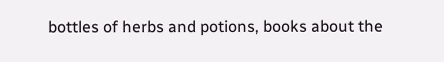bottles of herbs and potions, books about the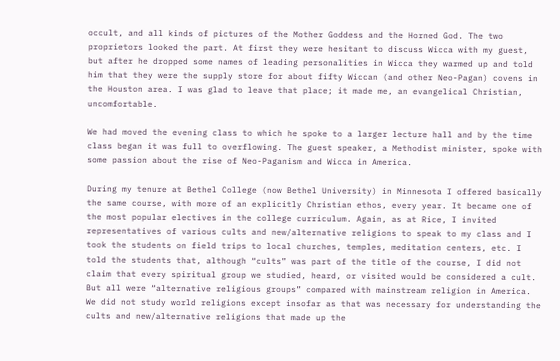occult, and all kinds of pictures of the Mother Goddess and the Horned God. The two proprietors looked the part. At first they were hesitant to discuss Wicca with my guest, but after he dropped some names of leading personalities in Wicca they warmed up and told him that they were the supply store for about fifty Wiccan (and other Neo-Pagan) covens in the Houston area. I was glad to leave that place; it made me, an evangelical Christian, uncomfortable.

We had moved the evening class to which he spoke to a larger lecture hall and by the time class began it was full to overflowing. The guest speaker, a Methodist minister, spoke with some passion about the rise of Neo-Paganism and Wicca in America.

During my tenure at Bethel College (now Bethel University) in Minnesota I offered basically the same course, with more of an explicitly Christian ethos, every year. It became one of the most popular electives in the college curriculum. Again, as at Rice, I invited representatives of various cults and new/alternative religions to speak to my class and I took the students on field trips to local churches, temples, meditation centers, etc. I told the students that, although “cults” was part of the title of the course, I did not claim that every spiritual group we studied, heard, or visited would be considered a cult. But all were “alternative religious groups” compared with mainstream religion in America. We did not study world religions except insofar as that was necessary for understanding the cults and new/alternative religions that made up the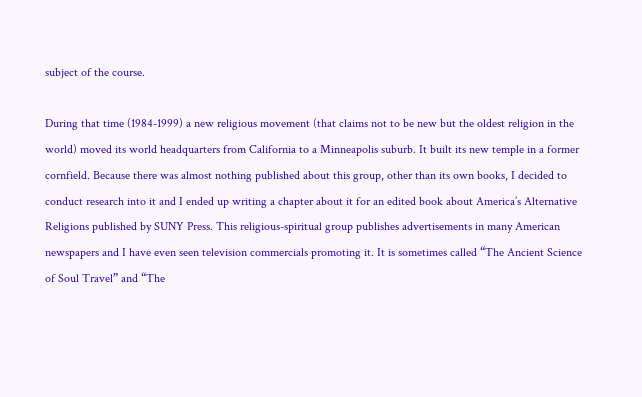subject of the course.

During that time (1984-1999) a new religious movement (that claims not to be new but the oldest religion in the world) moved its world headquarters from California to a Minneapolis suburb. It built its new temple in a former cornfield. Because there was almost nothing published about this group, other than its own books, I decided to conduct research into it and I ended up writing a chapter about it for an edited book about America’s Alternative Religions published by SUNY Press. This religious-spiritual group publishes advertisements in many American newspapers and I have even seen television commercials promoting it. It is sometimes called “The Ancient Science of Soul Travel” and “The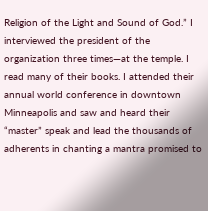Religion of the Light and Sound of God.” I interviewed the president of the organization three times—at the temple. I read many of their books. I attended their annual world conference in downtown Minneapolis and saw and heard their “master” speak and lead the thousands of adherents in chanting a mantra promised to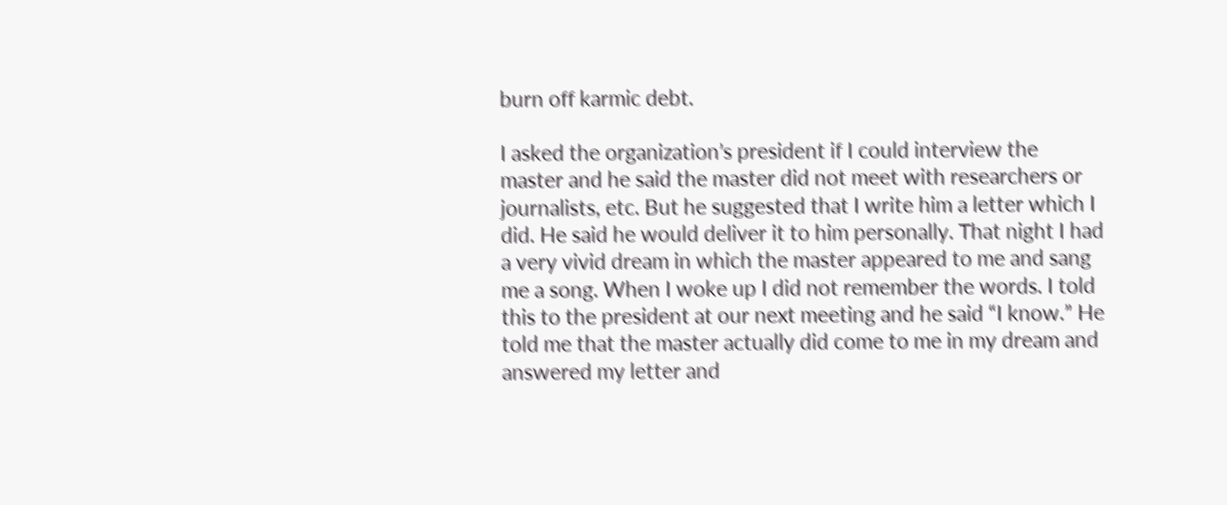burn off karmic debt.

I asked the organization’s president if I could interview the master and he said the master did not meet with researchers or journalists, etc. But he suggested that I write him a letter which I did. He said he would deliver it to him personally. That night I had a very vivid dream in which the master appeared to me and sang me a song. When I woke up I did not remember the words. I told this to the president at our next meeting and he said “I know.” He told me that the master actually did come to me in my dream and answered my letter and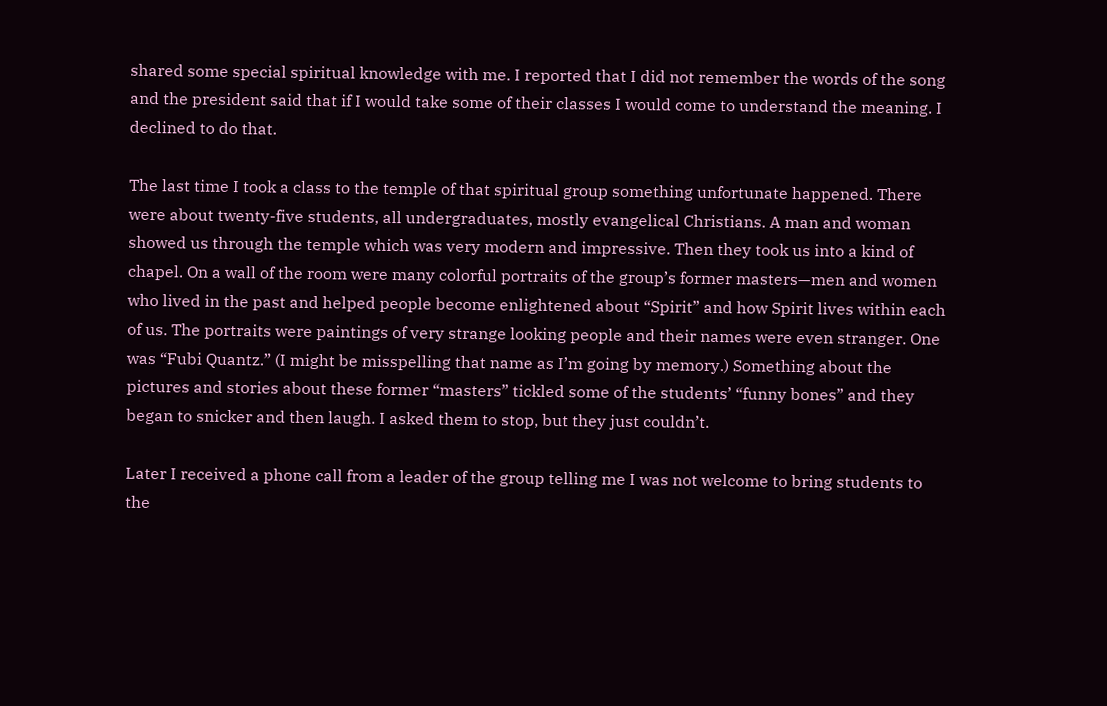shared some special spiritual knowledge with me. I reported that I did not remember the words of the song and the president said that if I would take some of their classes I would come to understand the meaning. I declined to do that.

The last time I took a class to the temple of that spiritual group something unfortunate happened. There were about twenty-five students, all undergraduates, mostly evangelical Christians. A man and woman showed us through the temple which was very modern and impressive. Then they took us into a kind of chapel. On a wall of the room were many colorful portraits of the group’s former masters—men and women who lived in the past and helped people become enlightened about “Spirit” and how Spirit lives within each of us. The portraits were paintings of very strange looking people and their names were even stranger. One was “Fubi Quantz.” (I might be misspelling that name as I’m going by memory.) Something about the pictures and stories about these former “masters” tickled some of the students’ “funny bones” and they began to snicker and then laugh. I asked them to stop, but they just couldn’t.

Later I received a phone call from a leader of the group telling me I was not welcome to bring students to the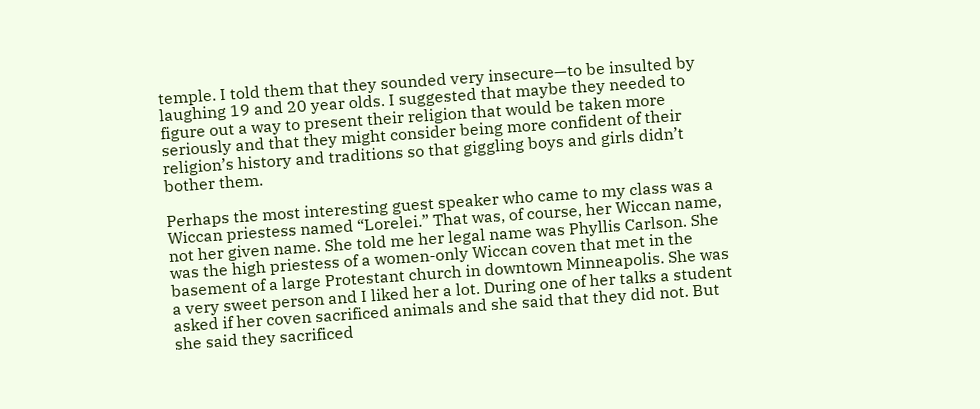temple. I told them that they sounded very insecure—to be insulted by laughing 19 and 20 year olds. I suggested that maybe they needed to figure out a way to present their religion that would be taken more seriously and that they might consider being more confident of their religion’s history and traditions so that giggling boys and girls didn’t bother them.

Perhaps the most interesting guest speaker who came to my class was a Wiccan priestess named “Lorelei.” That was, of course, her Wiccan name, not her given name. She told me her legal name was Phyllis Carlson. She was the high priestess of a women-only Wiccan coven that met in the basement of a large Protestant church in downtown Minneapolis. She was a very sweet person and I liked her a lot. During one of her talks a student asked if her coven sacrificed animals and she said that they did not. But she said they sacrificed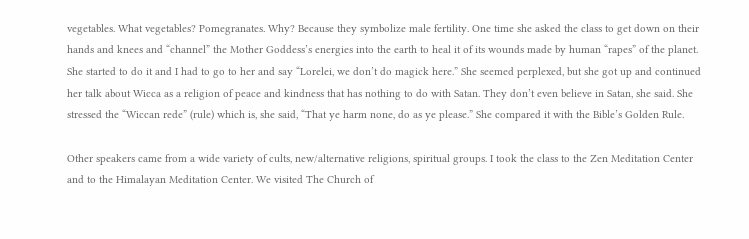vegetables. What vegetables? Pomegranates. Why? Because they symbolize male fertility. One time she asked the class to get down on their hands and knees and “channel” the Mother Goddess’s energies into the earth to heal it of its wounds made by human “rapes” of the planet. She started to do it and I had to go to her and say “Lorelei, we don’t do magick here.” She seemed perplexed, but she got up and continued her talk about Wicca as a religion of peace and kindness that has nothing to do with Satan. They don’t even believe in Satan, she said. She stressed the “Wiccan rede” (rule) which is, she said, “That ye harm none, do as ye please.” She compared it with the Bible’s Golden Rule.

Other speakers came from a wide variety of cults, new/alternative religions, spiritual groups. I took the class to the Zen Meditation Center and to the Himalayan Meditation Center. We visited The Church of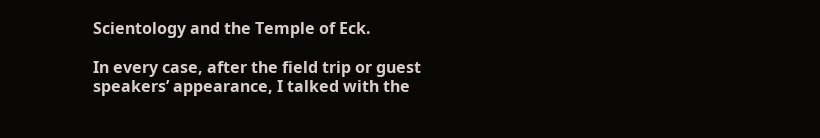Scientology and the Temple of Eck.

In every case, after the field trip or guest speakers’ appearance, I talked with the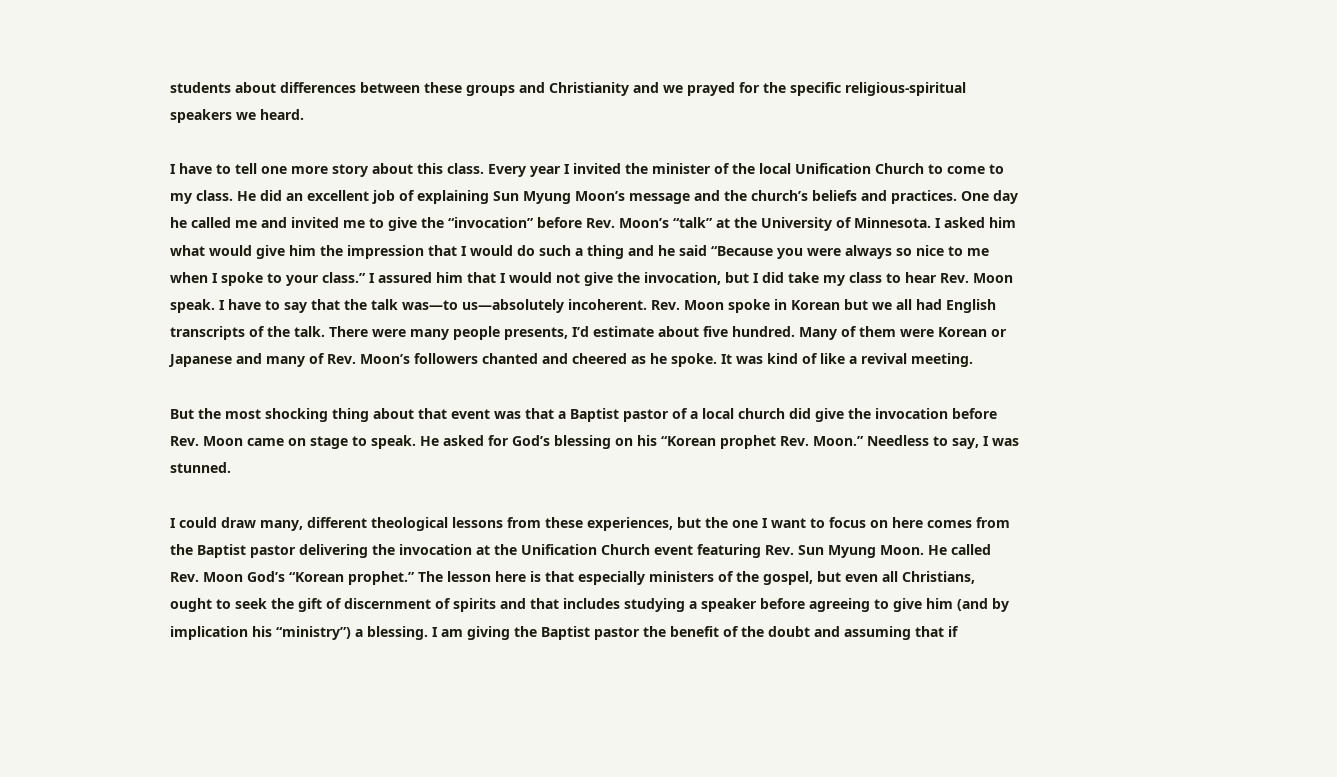students about differences between these groups and Christianity and we prayed for the specific religious-spiritual speakers we heard.

I have to tell one more story about this class. Every year I invited the minister of the local Unification Church to come to my class. He did an excellent job of explaining Sun Myung Moon’s message and the church’s beliefs and practices. One day he called me and invited me to give the “invocation” before Rev. Moon’s “talk” at the University of Minnesota. I asked him what would give him the impression that I would do such a thing and he said “Because you were always so nice to me when I spoke to your class.” I assured him that I would not give the invocation, but I did take my class to hear Rev. Moon speak. I have to say that the talk was—to us—absolutely incoherent. Rev. Moon spoke in Korean but we all had English transcripts of the talk. There were many people presents, I’d estimate about five hundred. Many of them were Korean or Japanese and many of Rev. Moon’s followers chanted and cheered as he spoke. It was kind of like a revival meeting.

But the most shocking thing about that event was that a Baptist pastor of a local church did give the invocation before Rev. Moon came on stage to speak. He asked for God’s blessing on his “Korean prophet Rev. Moon.” Needless to say, I was stunned.

I could draw many, different theological lessons from these experiences, but the one I want to focus on here comes from the Baptist pastor delivering the invocation at the Unification Church event featuring Rev. Sun Myung Moon. He called Rev. Moon God’s “Korean prophet.” The lesson here is that especially ministers of the gospel, but even all Christians, ought to seek the gift of discernment of spirits and that includes studying a speaker before agreeing to give him (and by implication his “ministry”) a blessing. I am giving the Baptist pastor the benefit of the doubt and assuming that if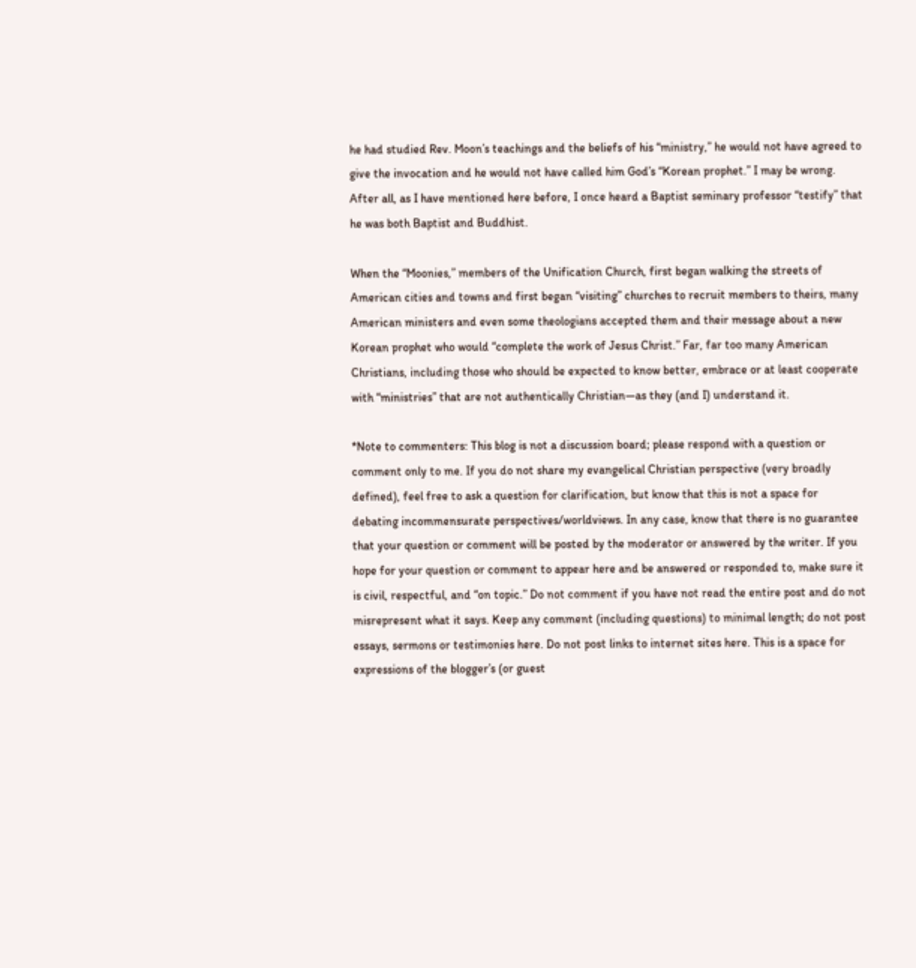he had studied Rev. Moon’s teachings and the beliefs of his “ministry,” he would not have agreed to give the invocation and he would not have called him God’s “Korean prophet.” I may be wrong. After all, as I have mentioned here before, I once heard a Baptist seminary professor “testify” that he was both Baptist and Buddhist.

When the “Moonies,” members of the Unification Church, first began walking the streets of American cities and towns and first began “visiting” churches to recruit members to theirs, many American ministers and even some theologians accepted them and their message about a new Korean prophet who would “complete the work of Jesus Christ.” Far, far too many American Christians, including those who should be expected to know better, embrace or at least cooperate with “ministries” that are not authentically Christian—as they (and I) understand it.

*Note to commenters: This blog is not a discussion board; please respond with a question or comment only to me. If you do not share my evangelical Christian perspective (very broadly defined), feel free to ask a question for clarification, but know that this is not a space for debating incommensurate perspectives/worldviews. In any case, know that there is no guarantee that your question or comment will be posted by the moderator or answered by the writer. If you hope for your question or comment to appear here and be answered or responded to, make sure it is civil, respectful, and “on topic.” Do not comment if you have not read the entire post and do not misrepresent what it says. Keep any comment (including questions) to minimal length; do not post essays, sermons or testimonies here. Do not post links to internet sites here. This is a space for expressions of the blogger’s (or guest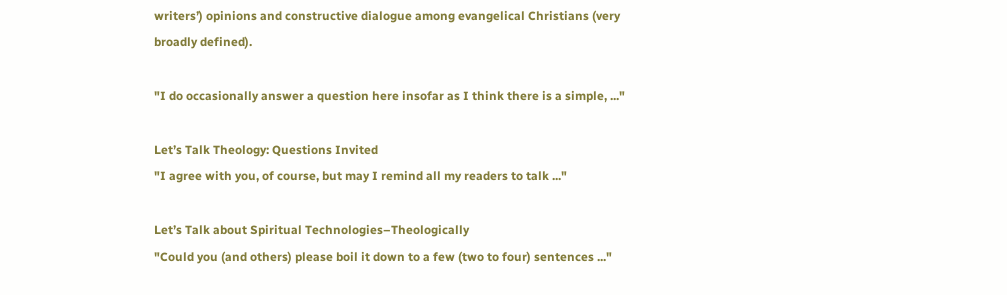writers’) opinions and constructive dialogue among evangelical Christians (very broadly defined).

"I do occasionally answer a question here insofar as I think there is a simple, ..."

Let’s Talk Theology: Questions Invited
"I agree with you, of course, but may I remind all my readers to talk ..."

Let’s Talk about Spiritual Technologies–Theologically
"Could you (and others) please boil it down to a few (two to four) sentences ..."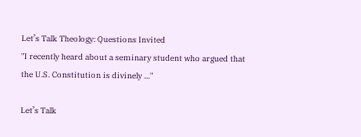Let’s Talk Theology: Questions Invited
"I recently heard about a seminary student who argued that the U.S. Constitution is divinely ..."

Let’s Talk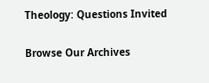Theology: Questions Invited

Browse Our Archives